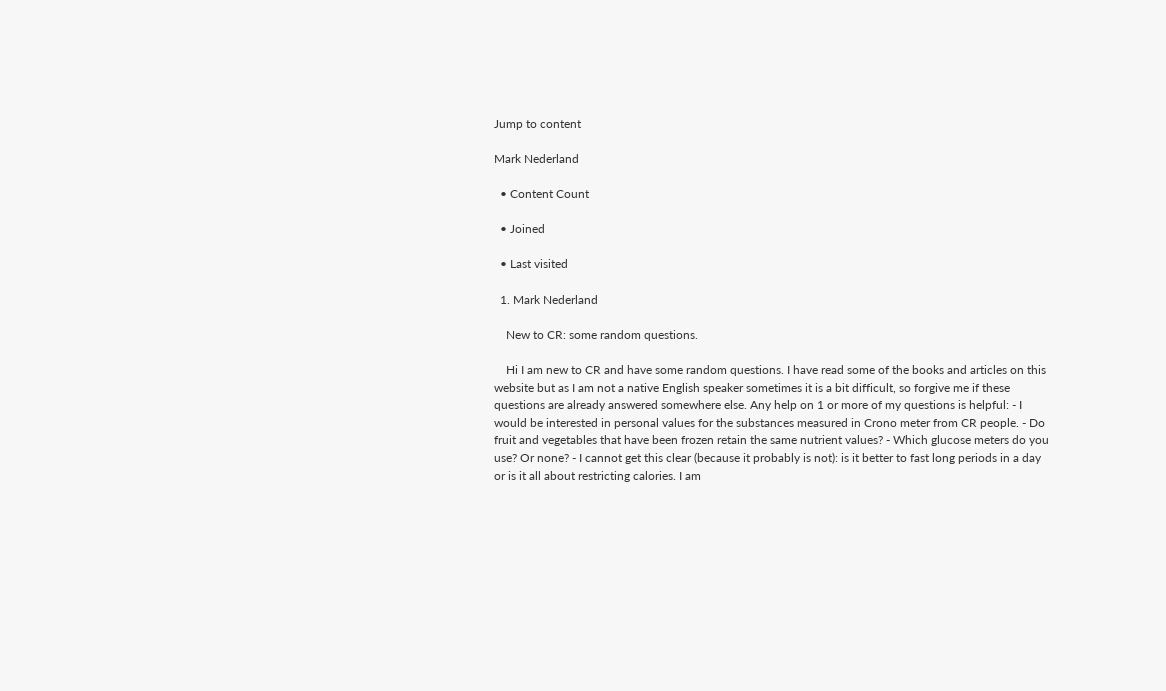Jump to content

Mark Nederland

  • Content Count

  • Joined

  • Last visited

  1. Mark Nederland

    New to CR: some random questions.

    Hi I am new to CR and have some random questions. I have read some of the books and articles on this website but as I am not a native English speaker sometimes it is a bit difficult, so forgive me if these questions are already answered somewhere else. Any help on 1 or more of my questions is helpful: - I would be interested in personal values for the substances measured in Crono meter from CR people. - Do fruit and vegetables that have been frozen retain the same nutrient values? - Which glucose meters do you use? Or none? - I cannot get this clear (because it probably is not): is it better to fast long periods in a day or is it all about restricting calories. I am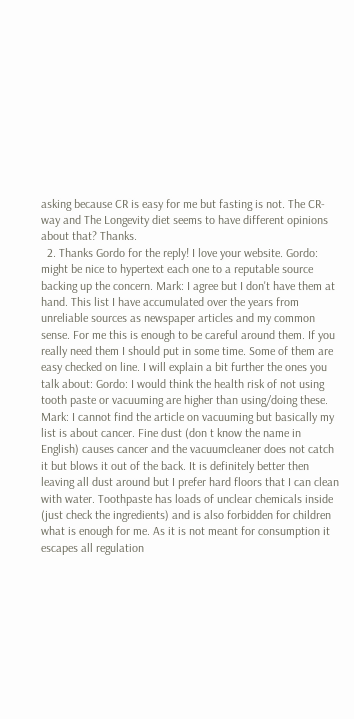asking because CR is easy for me but fasting is not. The CR-way and The Longevity diet seems to have different opinions about that? Thanks.
  2. Thanks Gordo for the reply! I love your website. Gordo: might be nice to hypertext each one to a reputable source backing up the concern. Mark: I agree but I don't have them at hand. This list I have accumulated over the years from unreliable sources as newspaper articles and my common sense. For me this is enough to be careful around them. If you really need them I should put in some time. Some of them are easy checked on line. I will explain a bit further the ones you talk about: Gordo: I would think the health risk of not using tooth paste or vacuuming are higher than using/doing these. Mark: I cannot find the article on vacuuming but basically my list is about cancer. Fine dust (don t know the name in English) causes cancer and the vacuumcleaner does not catch it but blows it out of the back. It is definitely better then leaving all dust around but I prefer hard floors that I can clean with water. Toothpaste has loads of unclear chemicals inside (just check the ingredients) and is also forbidden for children what is enough for me. As it is not meant for consumption it escapes all regulation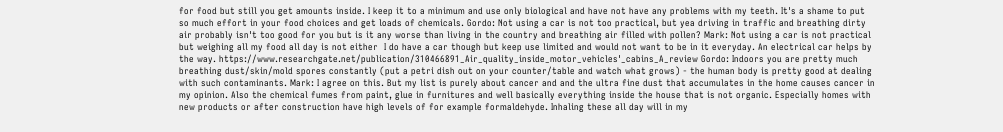for food but still you get amounts inside. I keep it to a minimum and use only biological and have not have any problems with my teeth. It's a shame to put so much effort in your food choices and get loads of chemicals. Gordo: Not using a car is not too practical, but yea driving in traffic and breathing dirty air probably isn't too good for you but is it any worse than living in the country and breathing air filled with pollen? Mark: Not using a car is not practical but weighing all my food all day is not either  I do have a car though but keep use limited and would not want to be in it everyday. An electrical car helps by the way. https://www.researchgate.net/publication/310466891_Air_quality_inside_motor_vehicles'_cabins_A_review Gordo: Indoors you are pretty much breathing dust/skin/mold spores constantly (put a petri dish out on your counter/table and watch what grows) - the human body is pretty good at dealing with such contaminants. Mark: I agree on this. But my list is purely about cancer and and the ultra fine dust that accumulates in the home causes cancer in my opinion. Also the chemical fumes from paint, glue in furnitures and well basically everything inside the house that is not organic. Especially homes with new products or after construction have high levels of for example formaldehyde. Inhaling these all day will in my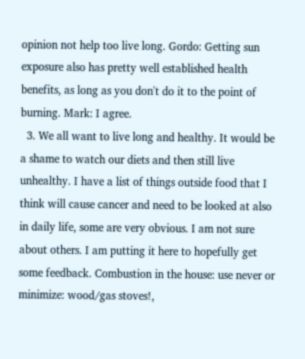opinion not help too live long. Gordo: Getting sun exposure also has pretty well established health benefits, as long as you don't do it to the point of burning. Mark: I agree.
  3. We all want to live long and healthy. It would be a shame to watch our diets and then still live unhealthy. I have a list of things outside food that I think will cause cancer and need to be looked at also in daily life, some are very obvious. I am not sure about others. I am putting it here to hopefully get some feedback. Combustion in the house: use never or minimize: wood/gas stoves!,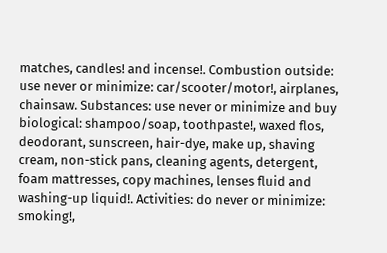matches, candles! and incense!. Combustion outside: use never or minimize: car/scooter/motor!, airplanes, chainsaw. Substances: use never or minimize and buy biological: shampoo/soap, toothpaste!, waxed flos, deodorant, sunscreen, hair-dye, make up, shaving cream, non-stick pans, cleaning agents, detergent, foam mattresses, copy machines, lenses fluid and washing-up liquid!. Activities: do never or minimize: smoking!,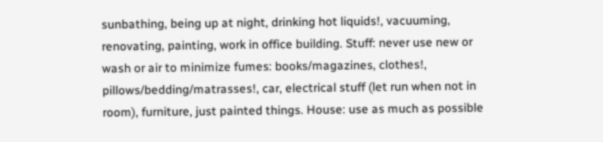sunbathing, being up at night, drinking hot liquids!, vacuuming, renovating, painting, work in office building. Stuff: never use new or wash or air to minimize fumes: books/magazines, clothes!, pillows/bedding/matrasses!, car, electrical stuff (let run when not in room), furniture, just painted things. House: use as much as possible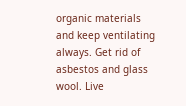organic materials and keep ventilating always. Get rid of asbestos and glass wool. Live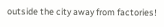outside the city away from factories!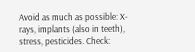Avoid as much as possible: X-rays, implants (also in teeth), stress, pesticides. Check: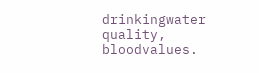drinkingwater quality, bloodvalues.